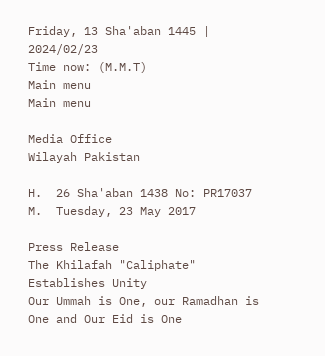Friday, 13 Sha'aban 1445 | 2024/02/23
Time now: (M.M.T)
Main menu
Main menu

Media Office
Wilayah Pakistan

H.  26 Sha'aban 1438 No: PR17037
M.  Tuesday, 23 May 2017

Press Release
The Khilafah "Caliphate" Establishes Unity
Our Ummah is One, our Ramadhan is One and Our Eid is One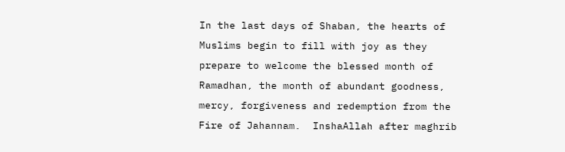In the last days of Shaban, the hearts of Muslims begin to fill with joy as they prepare to welcome the blessed month of Ramadhan, the month of abundant goodness, mercy, forgiveness and redemption from the Fire of Jahannam.  InshaAllah after maghrib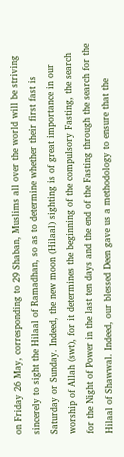on Friday 26 May, corresponding to 29 Shaban, Muslims all over the world will be striving sincerely to sight the Hilaal of Ramadhan, so as to determine whether their first fast is Saturday or Sunday. Indeed, the new moon (Hilaal) sighting is of great importance in our worship of Allah (swt), for it determines the beginning of the compulsory Fasting, the search for the Night of Power in the last ten days and the end of the Fasting through the search for the Hilaal of Shawwal. Indeed, our blessed Deen gave us a methodology to ensure that the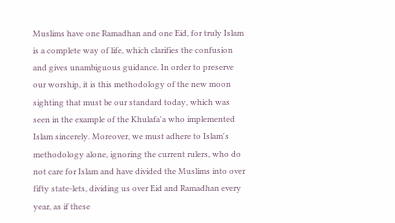Muslims have one Ramadhan and one Eid, for truly Islam is a complete way of life, which clarifies the confusion and gives unambiguous guidance. In order to preserve our worship, it is this methodology of the new moon sighting that must be our standard today, which was seen in the example of the Khulafa'a who implemented Islam sincerely. Moreover, we must adhere to Islam's methodology alone, ignoring the current rulers, who do not care for Islam and have divided the Muslims into over fifty state-lets, dividing us over Eid and Ramadhan every year, as if these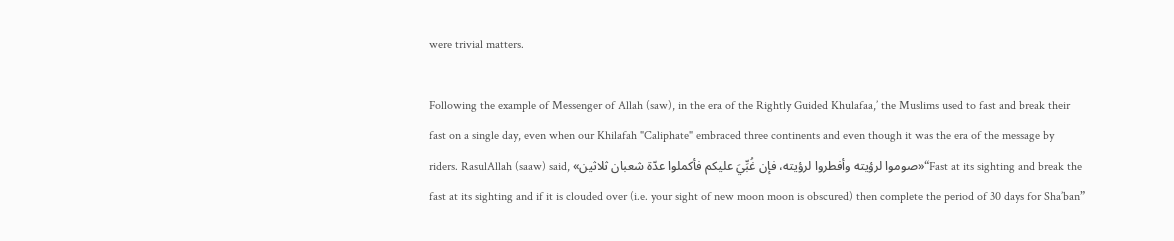were trivial matters.

Following the example of Messenger of Allah (saw), in the era of the Rightly Guided Khulafaa,’ the Muslims used to fast and break their fast on a single day, even when our Khilafah "Caliphate" embraced three continents and even though it was the era of the message by riders. RasulAllah (saaw) said, «صوموا لرؤيته وأفطروا لرؤيته، فإن غُبِّيَ عليكم فأكملوا عدّة شعبان ثلاثين»“Fast at its sighting and break the fast at its sighting and if it is clouded over (i.e. your sight of new moon moon is obscured) then complete the period of 30 days for Sha’ban”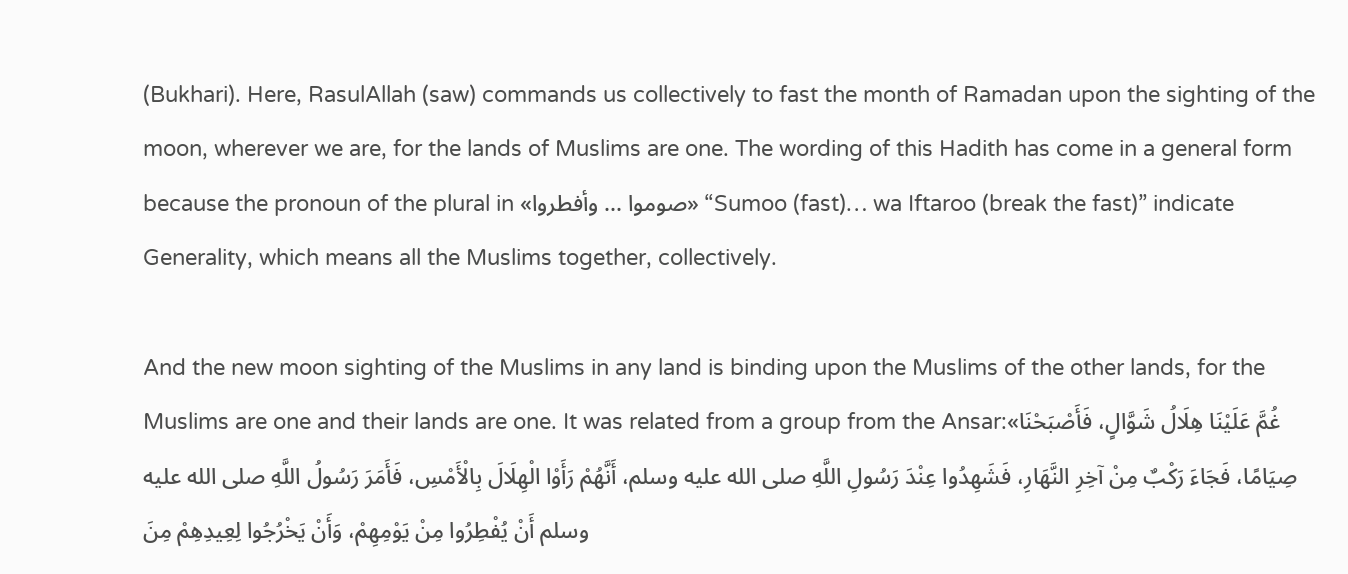(Bukhari). Here, RasulAllah (saw) commands us collectively to fast the month of Ramadan upon the sighting of the moon, wherever we are, for the lands of Muslims are one. The wording of this Hadith has come in a general form because the pronoun of the plural in «صوموا ... وأفطروا» “Sumoo (fast)… wa Iftaroo (break the fast)” indicate Generality, which means all the Muslims together, collectively.

And the new moon sighting of the Muslims in any land is binding upon the Muslims of the other lands, for the Muslims are one and their lands are one. It was related from a group from the Ansar:«غُمَّ عَلَيْنَا هِلَالُ شَوَّالٍ، فَأَصْبَحْنَا صِيَامًا، فَجَاءَ رَكْبٌ مِنْ آخِرِ النَّهَارِ، فَشَهِدُوا عِنْدَ رَسُولِ اللَّهِ صلى الله عليه وسلم، أَنَّهُمْ رَأَوْا الْهِلَالَ بِالْأَمْسِ، فَأَمَرَ رَسُولُ اللَّهِ صلى الله عليه وسلم أَنْ يُفْطِرُوا مِنْ يَوْمِهِمْ، وَأَنْ يَخْرُجُوا لِعِيدِهِمْ مِنَ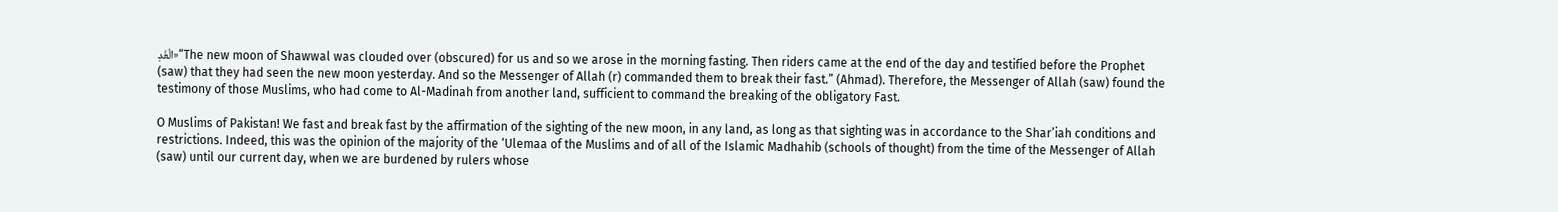الْغَدِ»“The new moon of Shawwal was clouded over (obscured) for us and so we arose in the morning fasting. Then riders came at the end of the day and testified before the Prophet (saw) that they had seen the new moon yesterday. And so the Messenger of Allah (r) commanded them to break their fast.” (Ahmad). Therefore, the Messenger of Allah (saw) found the testimony of those Muslims, who had come to Al-Madinah from another land, sufficient to command the breaking of the obligatory Fast.

O Muslims of Pakistan! We fast and break fast by the affirmation of the sighting of the new moon, in any land, as long as that sighting was in accordance to the Shar’iah conditions and restrictions. Indeed, this was the opinion of the majority of the ‘Ulemaa of the Muslims and of all of the Islamic Madhahib (schools of thought) from the time of the Messenger of Allah (saw) until our current day, when we are burdened by rulers whose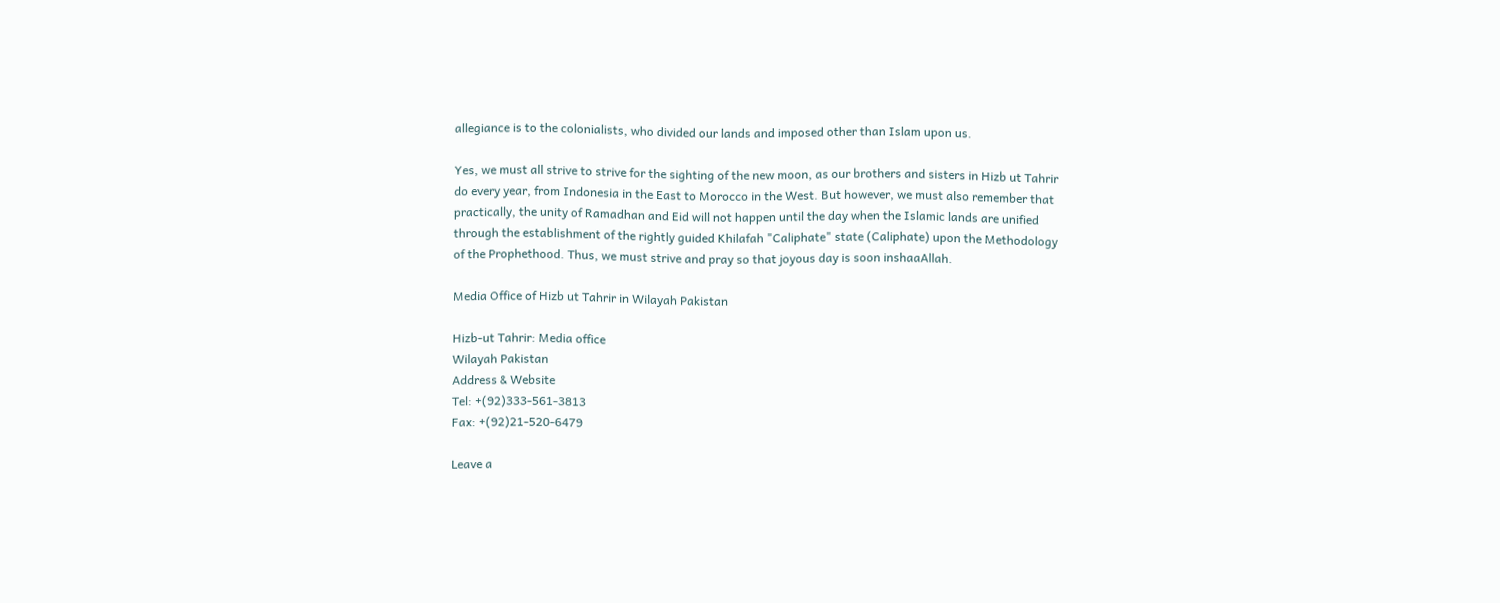allegiance is to the colonialists, who divided our lands and imposed other than Islam upon us.

Yes, we must all strive to strive for the sighting of the new moon, as our brothers and sisters in Hizb ut Tahrir do every year, from Indonesia in the East to Morocco in the West. But however, we must also remember that practically, the unity of Ramadhan and Eid will not happen until the day when the Islamic lands are unified through the establishment of the rightly guided Khilafah "Caliphate" state (Caliphate) upon the Methodology of the Prophethood. Thus, we must strive and pray so that joyous day is soon inshaaAllah.

Media Office of Hizb ut Tahrir in Wilayah Pakistan

Hizb-ut Tahrir: Media office
Wilayah Pakistan
Address & Website
Tel: +(92)333-561-3813
Fax: +(92)21-520-6479

Leave a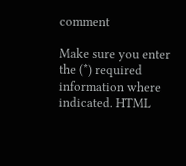comment

Make sure you enter the (*) required information where indicated. HTML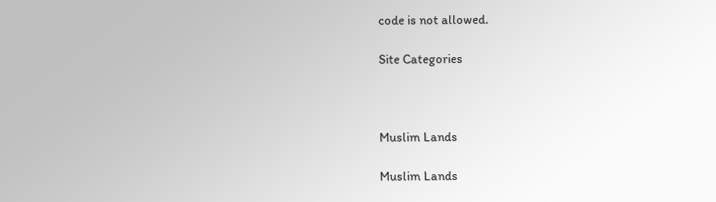code is not allowed.

Site Categories



Muslim Lands

Muslim Lands